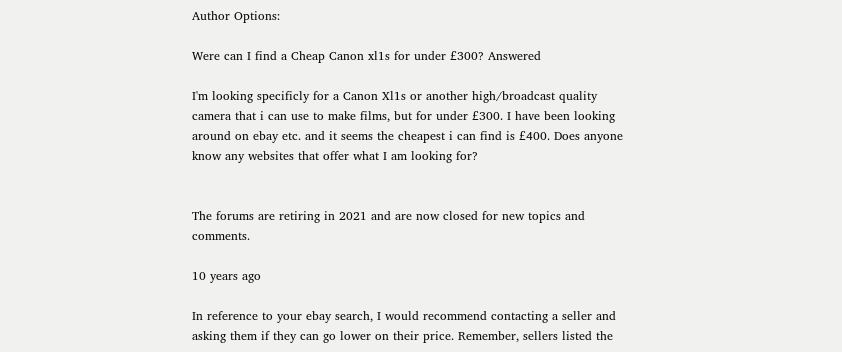Author Options:

Were can I find a Cheap Canon xl1s for under £300? Answered

I'm looking specificly for a Canon Xl1s or another high/broadcast quality camera that i can use to make films, but for under £300. I have been looking around on ebay etc. and it seems the cheapest i can find is £400. Does anyone know any websites that offer what I am looking for?


The forums are retiring in 2021 and are now closed for new topics and comments.

10 years ago

In reference to your ebay search, I would recommend contacting a seller and asking them if they can go lower on their price. Remember, sellers listed the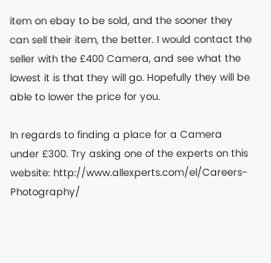item on ebay to be sold, and the sooner they can sell their item, the better. I would contact the seller with the £400 Camera, and see what the lowest it is that they will go. Hopefully they will be able to lower the price for you.

In regards to finding a place for a Camera under £300. Try asking one of the experts on this website: http://www.allexperts.com/el/Careers-Photography/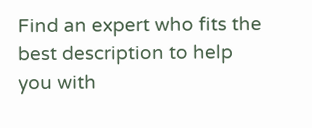Find an expert who fits the best description to help you with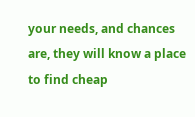your needs, and chances are, they will know a place to find cheap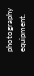photography equipment.